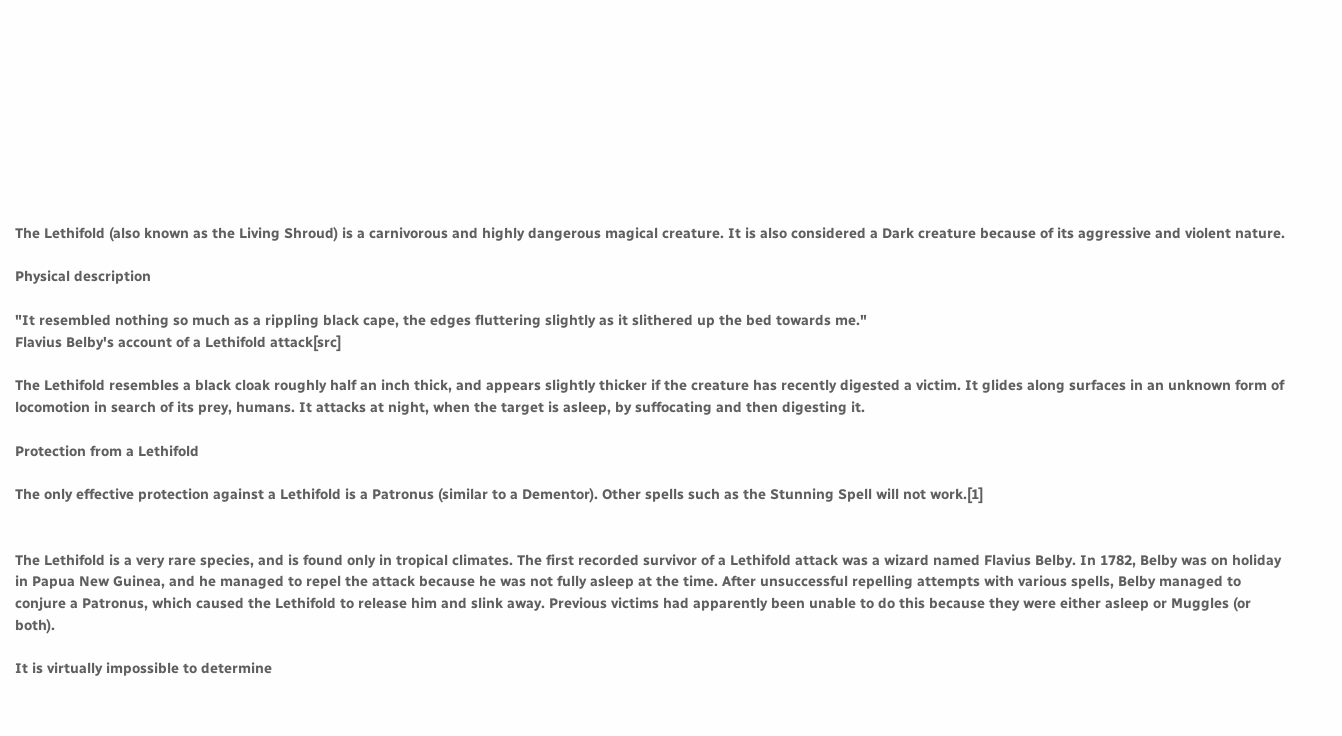The Lethifold (also known as the Living Shroud) is a carnivorous and highly dangerous magical creature. It is also considered a Dark creature because of its aggressive and violent nature.

Physical description

"It resembled nothing so much as a rippling black cape, the edges fluttering slightly as it slithered up the bed towards me."
Flavius Belby's account of a Lethifold attack[src]

The Lethifold resembles a black cloak roughly half an inch thick, and appears slightly thicker if the creature has recently digested a victim. It glides along surfaces in an unknown form of locomotion in search of its prey, humans. It attacks at night, when the target is asleep, by suffocating and then digesting it.

Protection from a Lethifold

The only effective protection against a Lethifold is a Patronus (similar to a Dementor). Other spells such as the Stunning Spell will not work.[1]


The Lethifold is a very rare species, and is found only in tropical climates. The first recorded survivor of a Lethifold attack was a wizard named Flavius Belby. In 1782, Belby was on holiday in Papua New Guinea, and he managed to repel the attack because he was not fully asleep at the time. After unsuccessful repelling attempts with various spells, Belby managed to conjure a Patronus, which caused the Lethifold to release him and slink away. Previous victims had apparently been unable to do this because they were either asleep or Muggles (or both).

It is virtually impossible to determine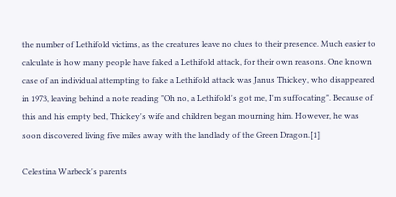the number of Lethifold victims, as the creatures leave no clues to their presence. Much easier to calculate is how many people have faked a Lethifold attack, for their own reasons. One known case of an individual attempting to fake a Lethifold attack was Janus Thickey, who disappeared in 1973, leaving behind a note reading "Oh no, a Lethifold's got me, I'm suffocating". Because of this and his empty bed, Thickey's wife and children began mourning him. However, he was soon discovered living five miles away with the landlady of the Green Dragon.[1]

Celestina Warbeck's parents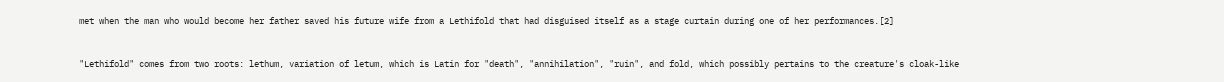met when the man who would become her father saved his future wife from a Lethifold that had disguised itself as a stage curtain during one of her performances.[2]


"Lethifold" comes from two roots: lethum, variation of letum, which is Latin for "death", "annihilation", "ruin", and fold, which possibly pertains to the creature's cloak-like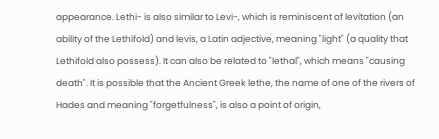appearance. Lethi- is also similar to Levi-, which is reminiscent of levitation (an ability of the Lethifold) and levis, a Latin adjective, meaning "light" (a quality that Lethifold also possess). It can also be related to "lethal", which means "causing death". It is possible that the Ancient Greek lethe, the name of one of the rivers of Hades and meaning "forgetfulness", is also a point of origin,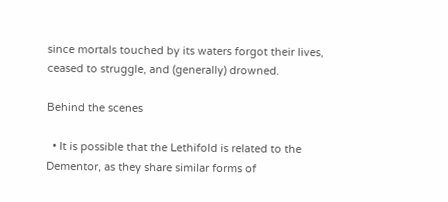since mortals touched by its waters forgot their lives, ceased to struggle, and (generally) drowned.

Behind the scenes

  • It is possible that the Lethifold is related to the Dementor, as they share similar forms of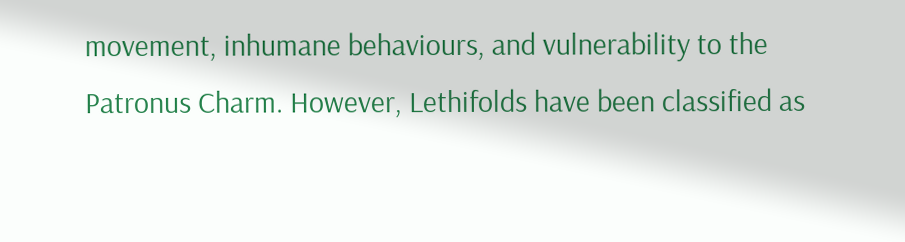movement, inhumane behaviours, and vulnerability to the Patronus Charm. However, Lethifolds have been classified as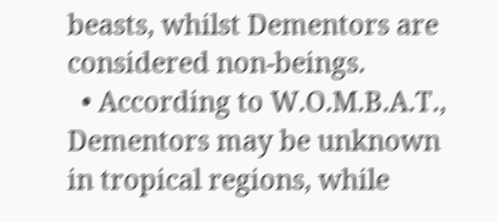beasts, whilst Dementors are considered non-beings.
  • According to W.O.M.B.A.T., Dementors may be unknown in tropical regions, while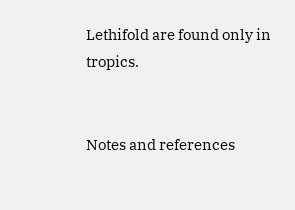Lethifold are found only in tropics.


Notes and references